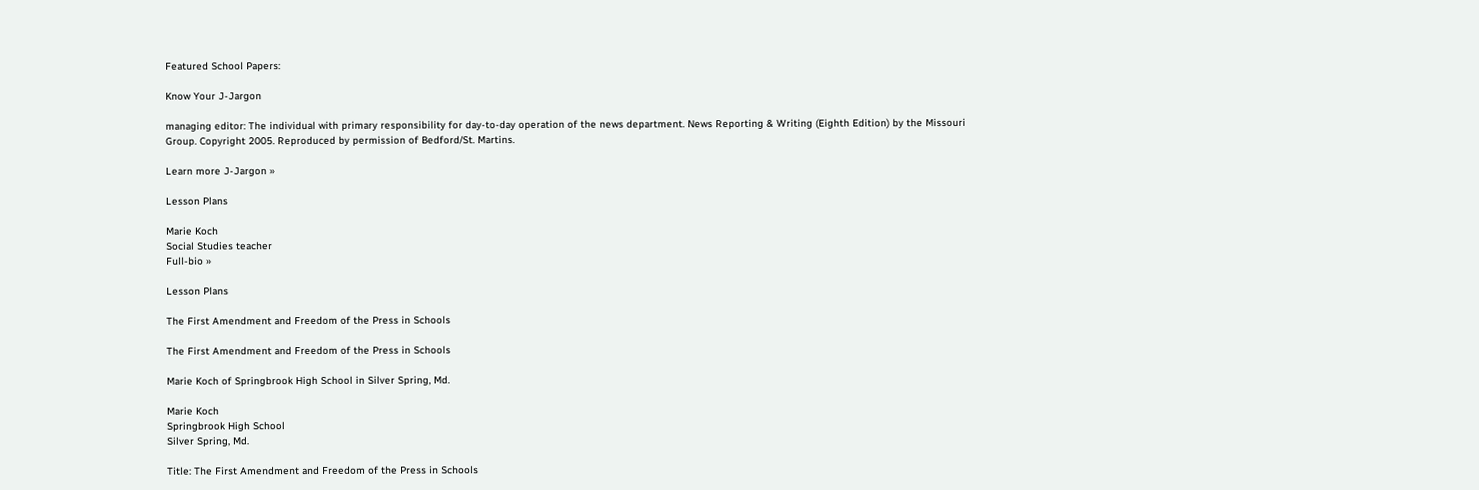Featured School Papers:

Know Your J-Jargon

managing editor: The individual with primary responsibility for day-to-day operation of the news department. News Reporting & Writing (Eighth Edition) by the Missouri Group. Copyright 2005. Reproduced by permission of Bedford/St. Martins.

Learn more J-Jargon »

Lesson Plans

Marie Koch
Social Studies teacher
Full-bio »

Lesson Plans

The First Amendment and Freedom of the Press in Schools

The First Amendment and Freedom of the Press in Schools

Marie Koch of Springbrook High School in Silver Spring, Md.

Marie Koch
Springbrook High School
Silver Spring, Md.

Title: The First Amendment and Freedom of the Press in Schools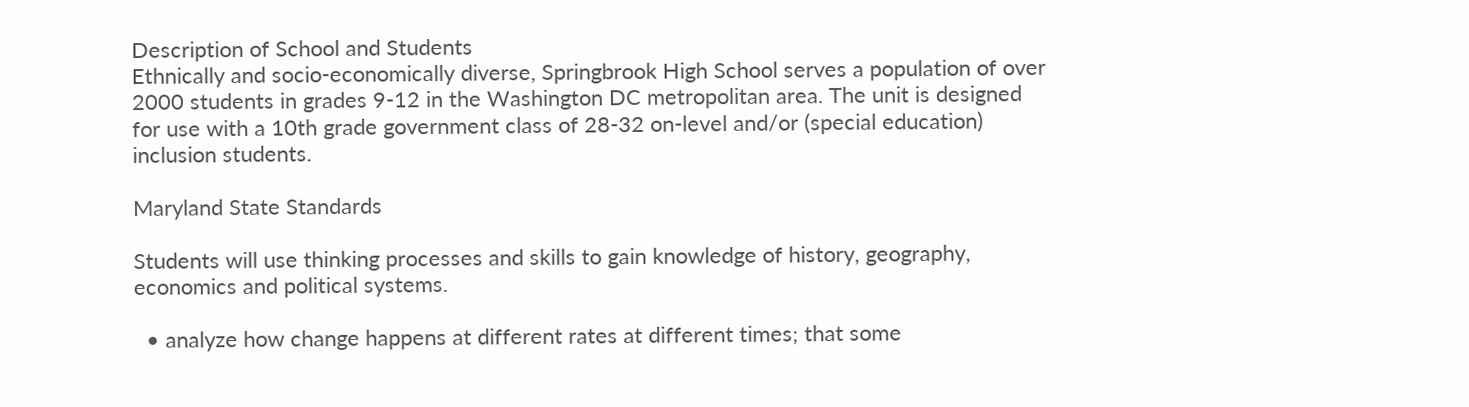Description of School and Students
Ethnically and socio-economically diverse, Springbrook High School serves a population of over 2000 students in grades 9-12 in the Washington DC metropolitan area. The unit is designed for use with a 10th grade government class of 28-32 on-level and/or (special education) inclusion students.

Maryland State Standards

Students will use thinking processes and skills to gain knowledge of history, geography, economics and political systems.

  • analyze how change happens at different rates at different times; that some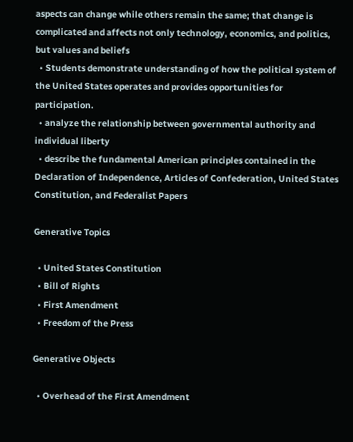aspects can change while others remain the same; that change is complicated and affects not only technology, economics, and politics, but values and beliefs
  • Students demonstrate understanding of how the political system of the United States operates and provides opportunities for participation.
  • analyze the relationship between governmental authority and individual liberty
  • describe the fundamental American principles contained in the Declaration of Independence, Articles of Confederation, United States Constitution, and Federalist Papers

Generative Topics

  • United States Constitution
  • Bill of Rights
  • First Amendment
  • Freedom of the Press

Generative Objects

  • Overhead of the First Amendment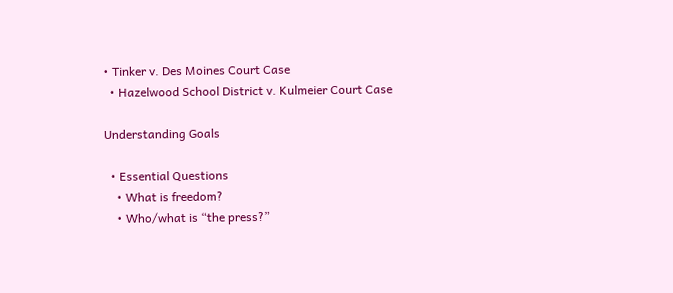• Tinker v. Des Moines Court Case
  • Hazelwood School District v. Kulmeier Court Case

Understanding Goals

  • Essential Questions
    • What is freedom?
    • Who/what is “the press?”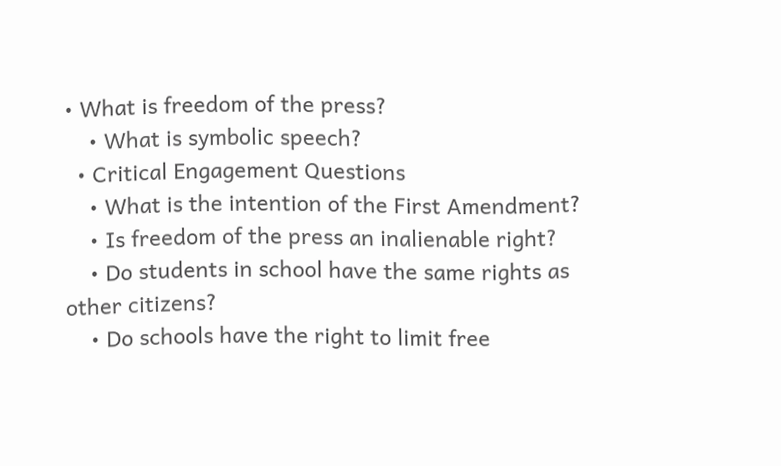• What is freedom of the press?
    • What is symbolic speech?
  • Critical Engagement Questions
    • What is the intention of the First Amendment?
    • Is freedom of the press an inalienable right?
    • Do students in school have the same rights as other citizens?
    • Do schools have the right to limit free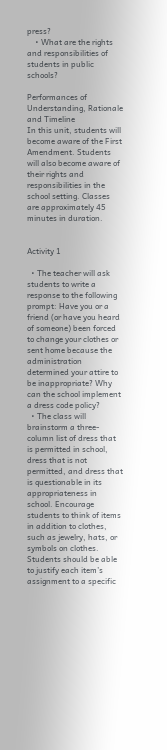press?
    • What are the rights and responsibilities of students in public schools?

Performances of Understanding, Rationale and Timeline
In this unit, students will become aware of the First Amendment. Students will also become aware of their rights and responsibilities in the school setting. Classes are approximately 45 minutes in duration.


Activity 1

  • The teacher will ask students to write a response to the following prompt: Have you or a friend (or have you heard of someone) been forced to change your clothes or sent home because the administration determined your attire to be inappropriate? Why can the school implement a dress code policy?
  • The class will brainstorm a three-column list of dress that is permitted in school, dress that is not permitted, and dress that is questionable in its appropriateness in school. Encourage students to think of items in addition to clothes, such as jewelry, hats, or symbols on clothes. Students should be able to justify each item’s assignment to a specific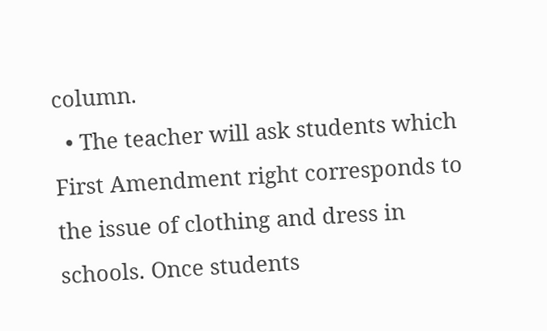column.
  • The teacher will ask students which First Amendment right corresponds to the issue of clothing and dress in schools. Once students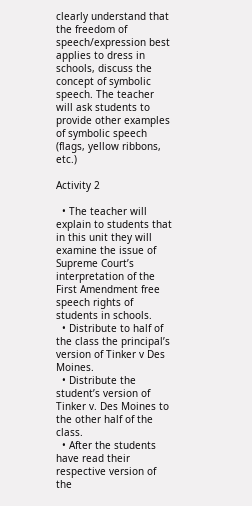clearly understand that the freedom of speech/expression best applies to dress in schools, discuss the concept of symbolic speech. The teacher will ask students to provide other examples of symbolic speech (flags, yellow ribbons, etc.)

Activity 2

  • The teacher will explain to students that in this unit they will examine the issue of Supreme Court’s interpretation of the First Amendment free speech rights of students in schools.
  • Distribute to half of the class the principal’s version of Tinker v Des Moines.
  • Distribute the student’s version of Tinker v. Des Moines to the other half of the class.
  • After the students have read their respective version of the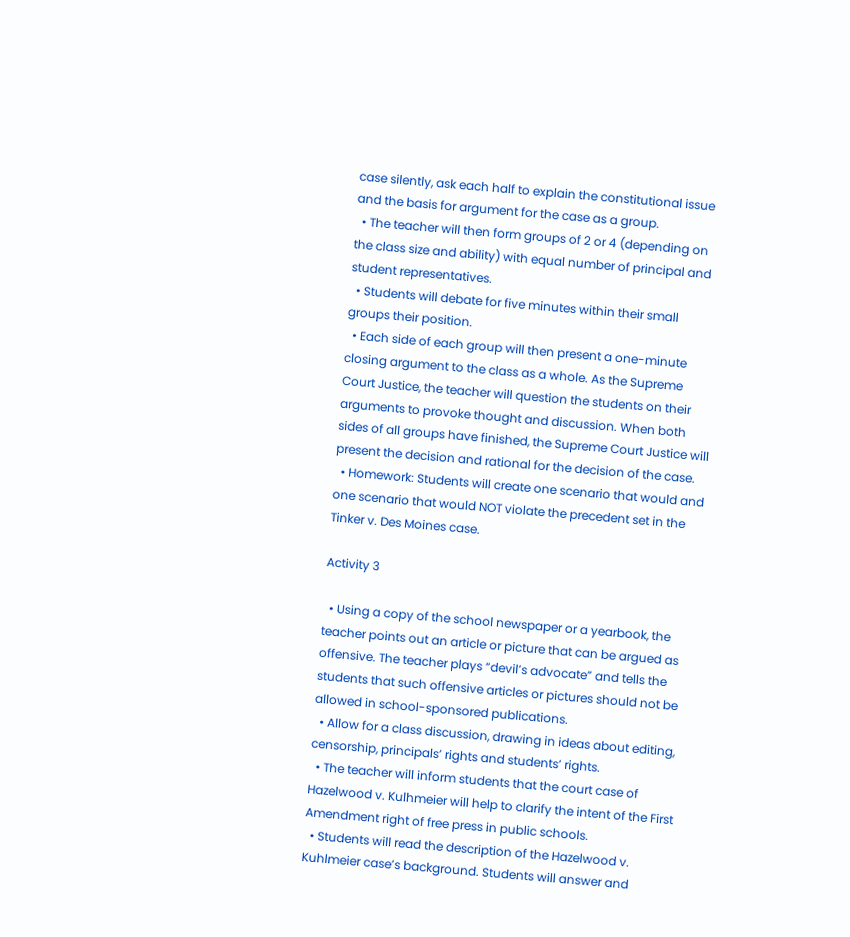case silently, ask each half to explain the constitutional issue and the basis for argument for the case as a group.
  • The teacher will then form groups of 2 or 4 (depending on the class size and ability) with equal number of principal and student representatives.
  • Students will debate for five minutes within their small groups their position.
  • Each side of each group will then present a one-minute closing argument to the class as a whole. As the Supreme Court Justice, the teacher will question the students on their arguments to provoke thought and discussion. When both sides of all groups have finished, the Supreme Court Justice will present the decision and rational for the decision of the case.
  • Homework: Students will create one scenario that would and one scenario that would NOT violate the precedent set in the Tinker v. Des Moines case.

Activity 3

  • Using a copy of the school newspaper or a yearbook, the teacher points out an article or picture that can be argued as offensive. The teacher plays “devil’s advocate” and tells the students that such offensive articles or pictures should not be allowed in school-sponsored publications.
  • Allow for a class discussion, drawing in ideas about editing, censorship, principals’ rights and students’ rights.
  • The teacher will inform students that the court case of Hazelwood v. Kulhmeier will help to clarify the intent of the First Amendment right of free press in public schools.
  • Students will read the description of the Hazelwood v. Kuhlmeier case’s background. Students will answer and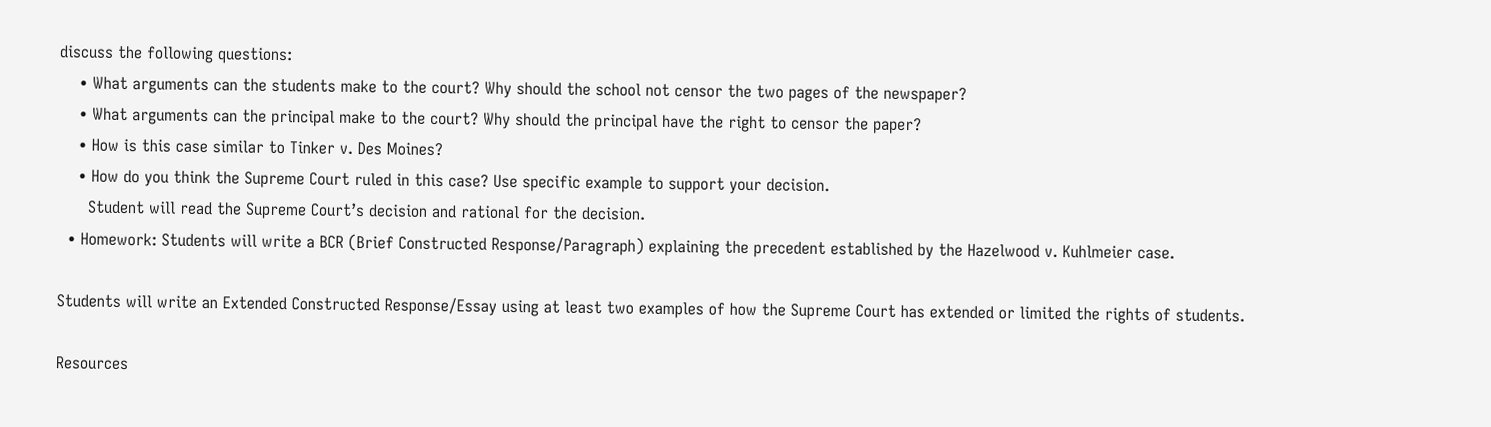discuss the following questions:
    • What arguments can the students make to the court? Why should the school not censor the two pages of the newspaper?
    • What arguments can the principal make to the court? Why should the principal have the right to censor the paper?
    • How is this case similar to Tinker v. Des Moines?
    • How do you think the Supreme Court ruled in this case? Use specific example to support your decision.
      Student will read the Supreme Court’s decision and rational for the decision.
  • Homework: Students will write a BCR (Brief Constructed Response/Paragraph) explaining the precedent established by the Hazelwood v. Kuhlmeier case.

Students will write an Extended Constructed Response/Essay using at least two examples of how the Supreme Court has extended or limited the rights of students.

Resources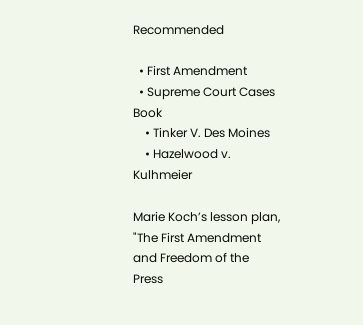Recommended

  • First Amendment
  • Supreme Court Cases Book
    • Tinker V. Des Moines
    • Hazelwood v. Kulhmeier

Marie Koch’s lesson plan, "The First Amendment and Freedom of the Press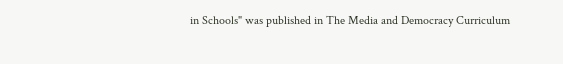in Schools" was published in The Media and Democracy Curriculum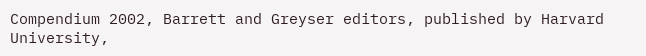Compendium 2002, Barrett and Greyser editors, published by Harvard University,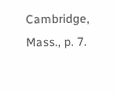Cambridge, Mass., p. 7.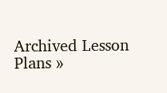Archived Lesson Plans »